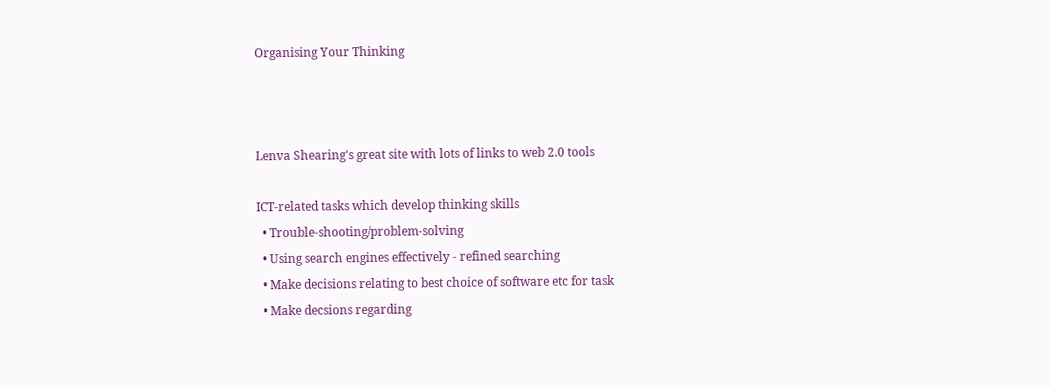Organising Your Thinking



Lenva Shearing's great site with lots of links to web 2.0 tools

ICT-related tasks which develop thinking skills
  • Trouble-shooting/problem-solving
  • Using search engines effectively - refined searching
  • Make decisions relating to best choice of software etc for task
  • Make decsions regarding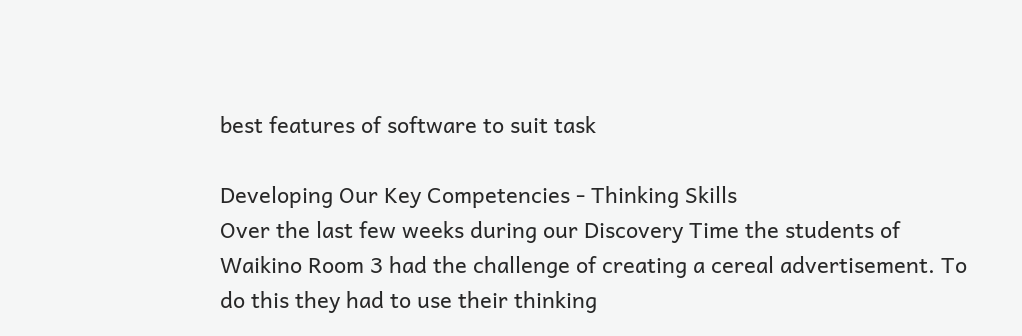best features of software to suit task

Developing Our Key Competencies - Thinking Skills
Over the last few weeks during our Discovery Time the students of Waikino Room 3 had the challenge of creating a cereal advertisement. To do this they had to use their thinking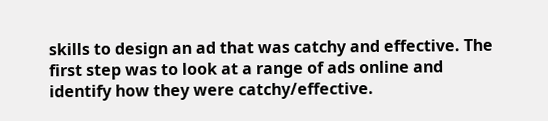skills to design an ad that was catchy and effective. The first step was to look at a range of ads online and identify how they were catchy/effective.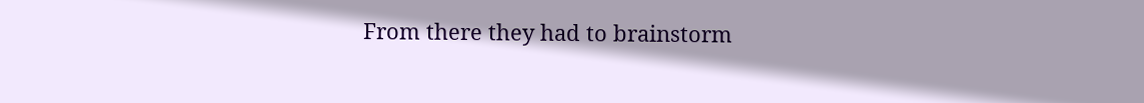From there they had to brainstorm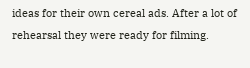ideas for their own cereal ads. After a lot of rehearsal they were ready for filming.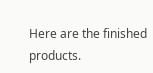Here are the finished products.